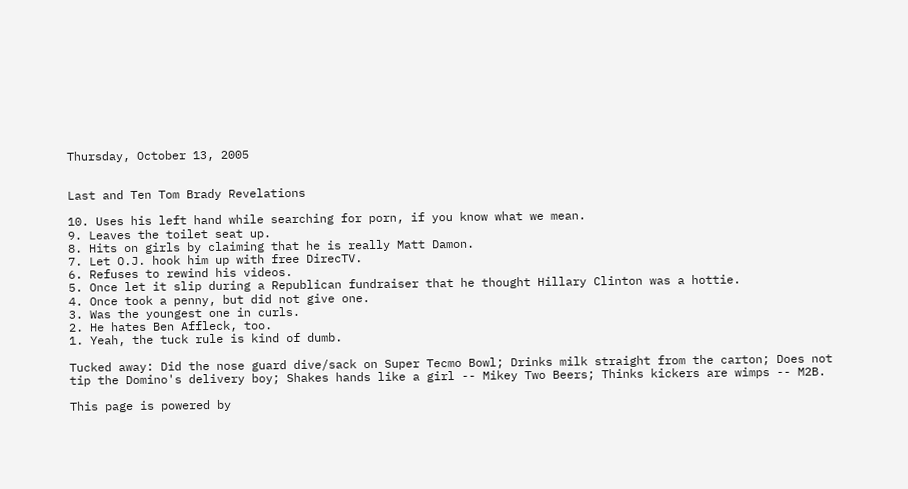Thursday, October 13, 2005


Last and Ten Tom Brady Revelations

10. Uses his left hand while searching for porn, if you know what we mean.
9. Leaves the toilet seat up.
8. Hits on girls by claiming that he is really Matt Damon.
7. Let O.J. hook him up with free DirecTV.
6. Refuses to rewind his videos.
5. Once let it slip during a Republican fundraiser that he thought Hillary Clinton was a hottie.
4. Once took a penny, but did not give one.
3. Was the youngest one in curls.
2. He hates Ben Affleck, too.
1. Yeah, the tuck rule is kind of dumb.

Tucked away: Did the nose guard dive/sack on Super Tecmo Bowl; Drinks milk straight from the carton; Does not tip the Domino's delivery boy; Shakes hands like a girl -- Mikey Two Beers; Thinks kickers are wimps -- M2B.

This page is powered by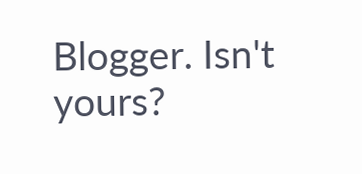Blogger. Isn't yours?